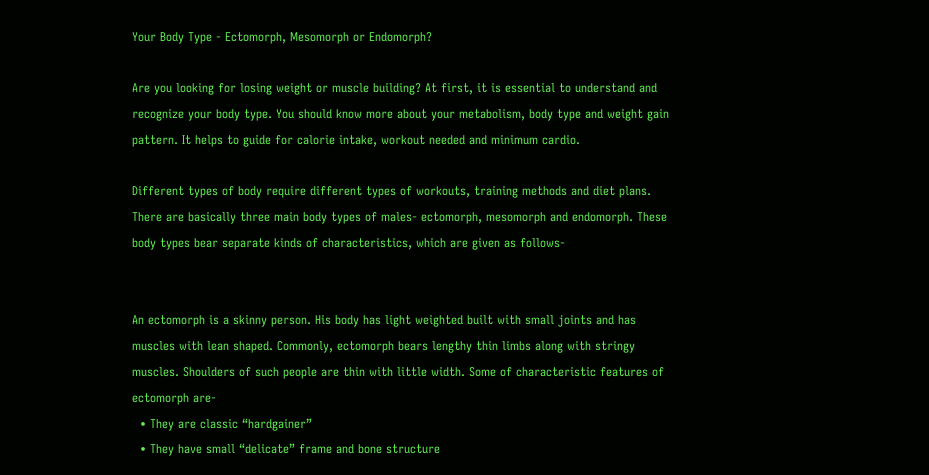Your Body Type - Ectomorph, Mesomorph or Endomorph?

Are you looking for losing weight or muscle building? At first, it is essential to understand and recognize your body type. You should know more about your metabolism, body type and weight gain pattern. It helps to guide for calorie intake, workout needed and minimum cardio.

Different types of body require different types of workouts, training methods and diet plans. There are basically three main body types of males- ectomorph, mesomorph and endomorph. These body types bear separate kinds of characteristics, which are given as follows-


An ectomorph is a skinny person. His body has light weighted built with small joints and has muscles with lean shaped. Commonly, ectomorph bears lengthy thin limbs along with stringy muscles. Shoulders of such people are thin with little width. Some of characteristic features of ectomorph are-
  • They are classic “hardgainer”
  • They have small “delicate” frame and bone structure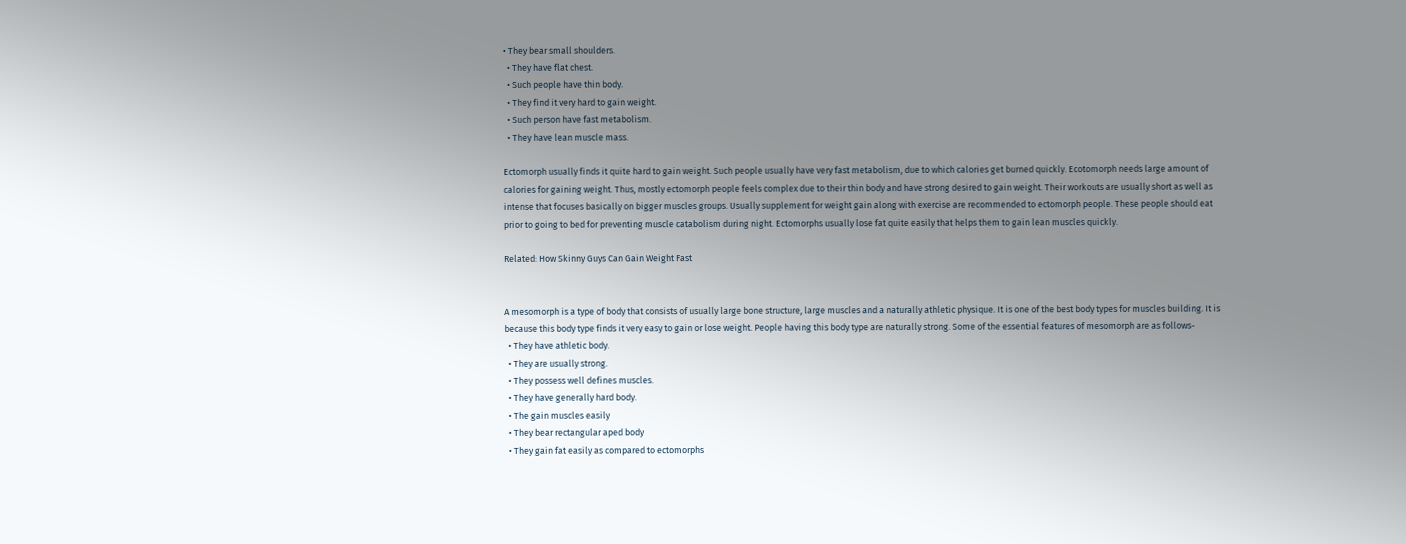• They bear small shoulders.
  • They have flat chest.
  • Such people have thin body.
  • They find it very hard to gain weight.
  • Such person have fast metabolism.
  • They have lean muscle mass.

Ectomorph usually finds it quite hard to gain weight. Such people usually have very fast metabolism, due to which calories get burned quickly. Ecotomorph needs large amount of calories for gaining weight. Thus, mostly ectomorph people feels complex due to their thin body and have strong desired to gain weight. Their workouts are usually short as well as intense that focuses basically on bigger muscles groups. Usually supplement for weight gain along with exercise are recommended to ectomorph people. These people should eat prior to going to bed for preventing muscle catabolism during night. Ectomorphs usually lose fat quite easily that helps them to gain lean muscles quickly.

Related: How Skinny Guys Can Gain Weight Fast


A mesomorph is a type of body that consists of usually large bone structure, large muscles and a naturally athletic physique. It is one of the best body types for muscles building. It is because this body type finds it very easy to gain or lose weight. People having this body type are naturally strong. Some of the essential features of mesomorph are as follows-
  • They have athletic body.
  • They are usually strong.
  • They possess well defines muscles.
  • They have generally hard body.
  • The gain muscles easily
  • They bear rectangular aped body
  • They gain fat easily as compared to ectomorphs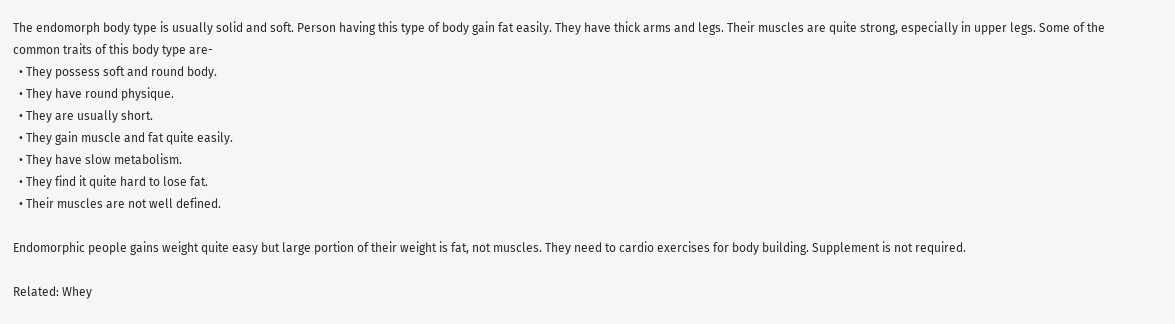The endomorph body type is usually solid and soft. Person having this type of body gain fat easily. They have thick arms and legs. Their muscles are quite strong, especially in upper legs. Some of the common traits of this body type are-
  • They possess soft and round body.
  • They have round physique.
  • They are usually short.
  • They gain muscle and fat quite easily.
  • They have slow metabolism.
  • They find it quite hard to lose fat.
  • Their muscles are not well defined.

Endomorphic people gains weight quite easy but large portion of their weight is fat, not muscles. They need to cardio exercises for body building. Supplement is not required.

Related: Whey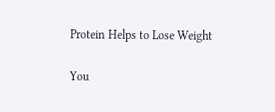Protein Helps to Lose Weight

You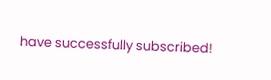have successfully subscribed!